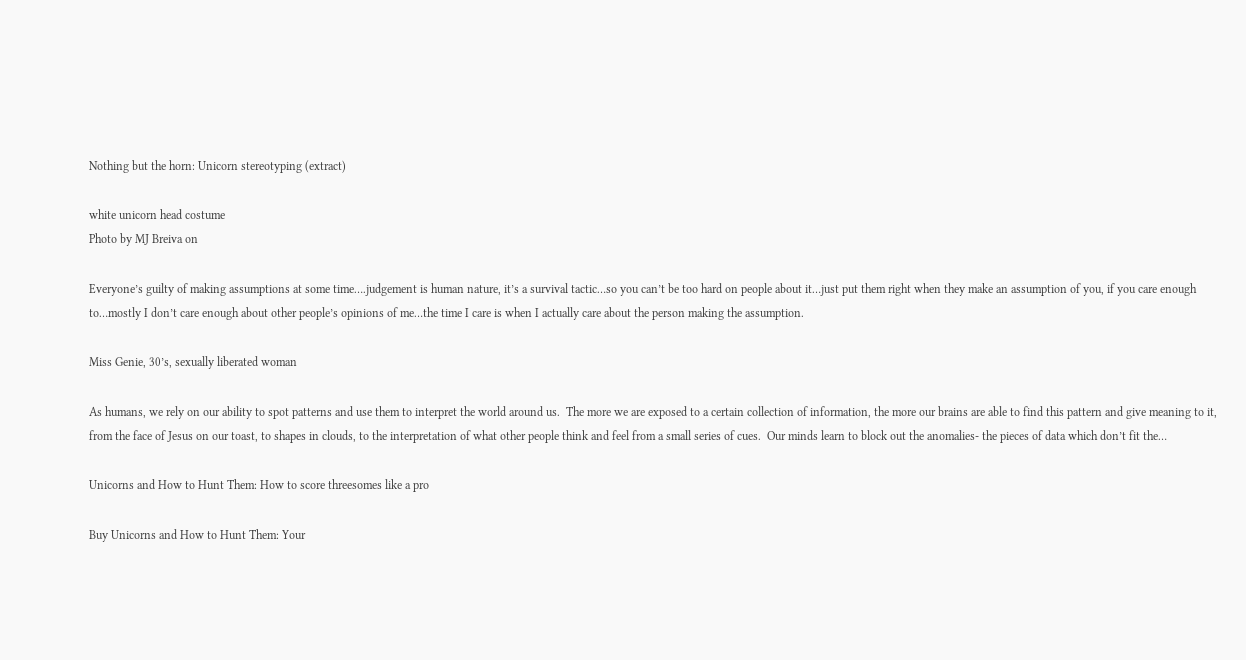Nothing but the horn: Unicorn stereotyping (extract)

white unicorn head costume
Photo by MJ Breiva on

Everyone’s guilty of making assumptions at some time….judgement is human nature, it’s a survival tactic…so you can’t be too hard on people about it…just put them right when they make an assumption of you, if you care enough to…mostly I don’t care enough about other people’s opinions of me…the time I care is when I actually care about the person making the assumption.

Miss Genie, 30’s, sexually liberated woman

As humans, we rely on our ability to spot patterns and use them to interpret the world around us.  The more we are exposed to a certain collection of information, the more our brains are able to find this pattern and give meaning to it, from the face of Jesus on our toast, to shapes in clouds, to the interpretation of what other people think and feel from a small series of cues.  Our minds learn to block out the anomalies- the pieces of data which don’t fit the…

Unicorns and How to Hunt Them: How to score threesomes like a pro

Buy Unicorns and How to Hunt Them: Your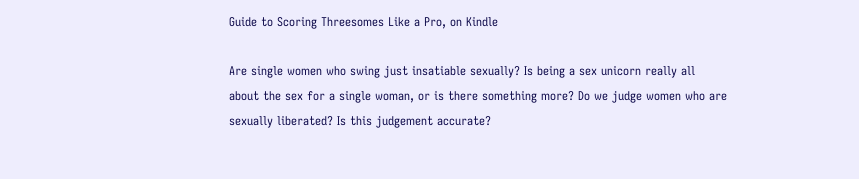Guide to Scoring Threesomes Like a Pro, on Kindle

Are single women who swing just insatiable sexually? Is being a sex unicorn really all about the sex for a single woman, or is there something more? Do we judge women who are sexually liberated? Is this judgement accurate?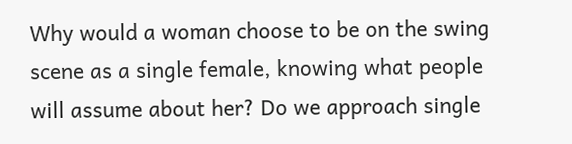Why would a woman choose to be on the swing scene as a single female, knowing what people will assume about her? Do we approach single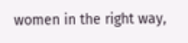women in the right way,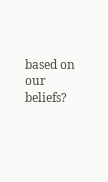based on our beliefs?